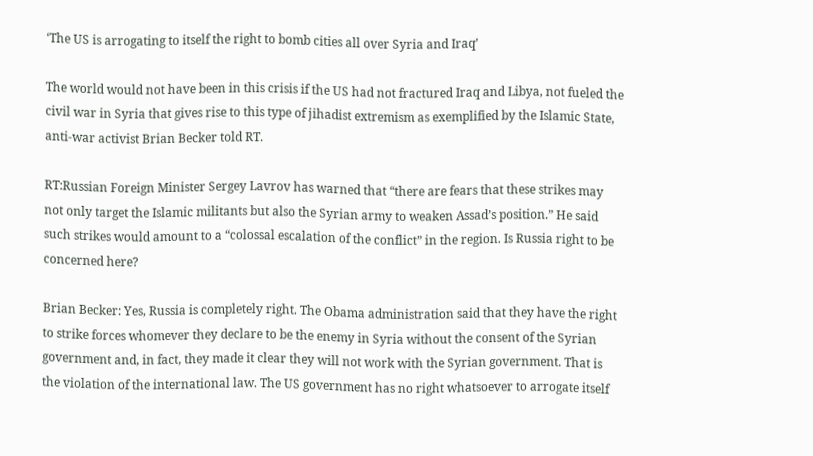‘The US is arrogating to itself the right to bomb cities all over Syria and Iraq’

The world would not have been in this crisis if the US had not fractured Iraq and Libya, not fueled the civil war in Syria that gives rise to this type of jihadist extremism as exemplified by the Islamic State, anti-war activist Brian Becker told RT.

RT:Russian Foreign Minister Sergey Lavrov has warned that “there are fears that these strikes may not only target the Islamic militants but also the Syrian army to weaken Assad’s position.” He said such strikes would amount to a “colossal escalation of the conflict” in the region. Is Russia right to be concerned here?

Brian Becker: Yes, Russia is completely right. The Obama administration said that they have the right to strike forces whomever they declare to be the enemy in Syria without the consent of the Syrian government and, in fact, they made it clear they will not work with the Syrian government. That is the violation of the international law. The US government has no right whatsoever to arrogate itself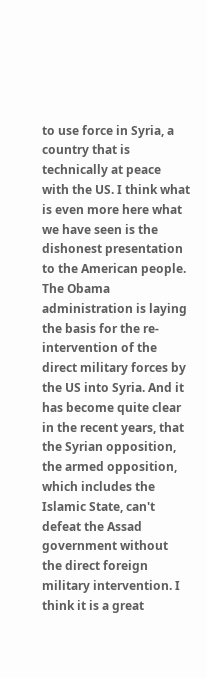to use force in Syria, a country that is technically at peace with the US. I think what is even more here what we have seen is the dishonest presentation to the American people. The Obama administration is laying the basis for the re-intervention of the direct military forces by the US into Syria. And it has become quite clear in the recent years, that the Syrian opposition, the armed opposition, which includes the Islamic State, can't defeat the Assad government without the direct foreign military intervention. I think it is a great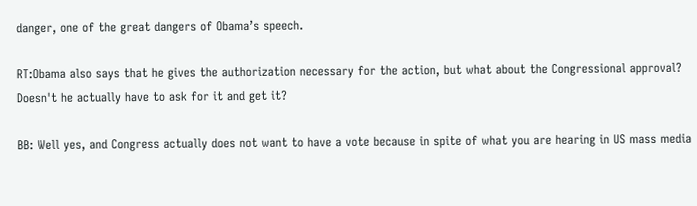danger, one of the great dangers of Obama’s speech.

RT:Obama also says that he gives the authorization necessary for the action, but what about the Congressional approval? Doesn't he actually have to ask for it and get it?

BB: Well yes, and Congress actually does not want to have a vote because in spite of what you are hearing in US mass media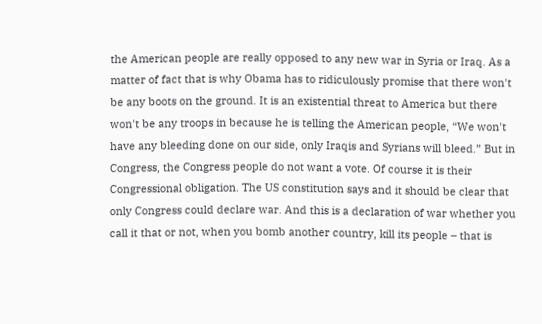the American people are really opposed to any new war in Syria or Iraq. As a matter of fact that is why Obama has to ridiculously promise that there won't be any boots on the ground. It is an existential threat to America but there won't be any troops in because he is telling the American people, “We won't have any bleeding done on our side, only Iraqis and Syrians will bleed.” But in Congress, the Congress people do not want a vote. Of course it is their Congressional obligation. The US constitution says and it should be clear that only Congress could declare war. And this is a declaration of war whether you call it that or not, when you bomb another country, kill its people – that is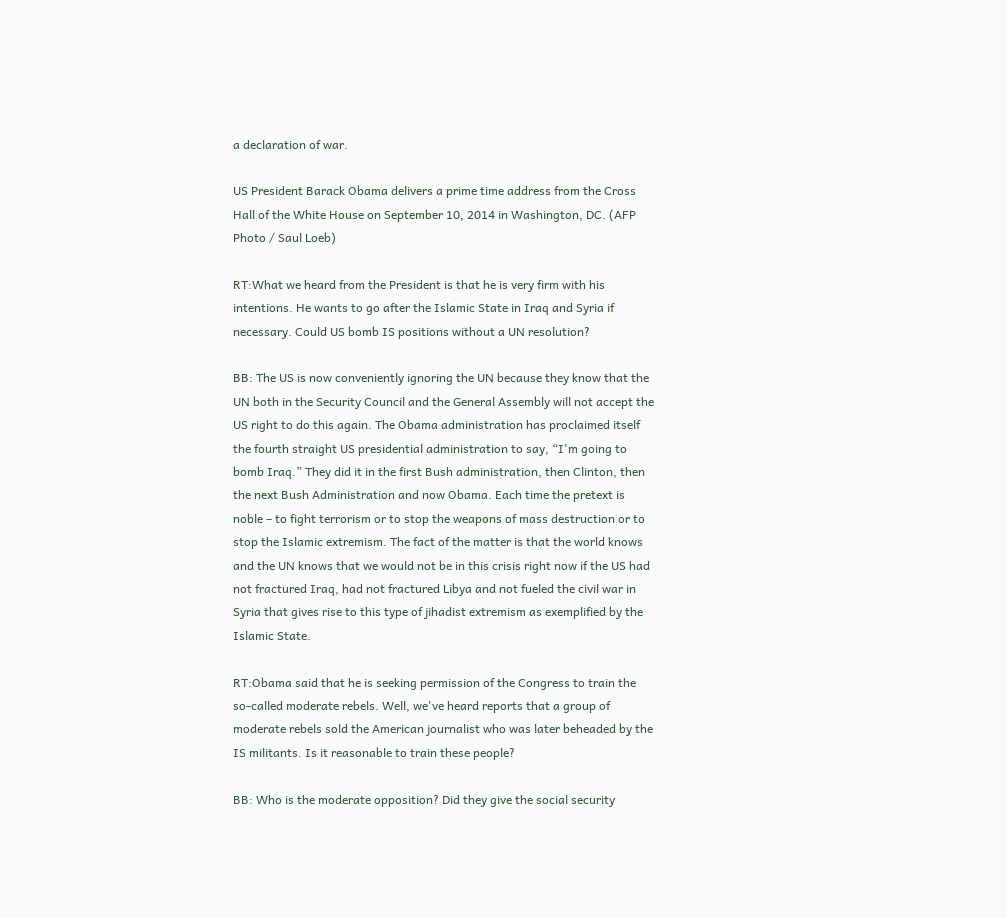a declaration of war.

US President Barack Obama delivers a prime time address from the Cross Hall of the White House on September 10, 2014 in Washington, DC. (AFP Photo / Saul Loeb)

RT:What we heard from the President is that he is very firm with his intentions. He wants to go after the Islamic State in Iraq and Syria if necessary. Could US bomb IS positions without a UN resolution?

BB: The US is now conveniently ignoring the UN because they know that the UN both in the Security Council and the General Assembly will not accept the US right to do this again. The Obama administration has proclaimed itself the fourth straight US presidential administration to say, “I'm going to bomb Iraq.” They did it in the first Bush administration, then Clinton, then the next Bush Administration and now Obama. Each time the pretext is noble – to fight terrorism or to stop the weapons of mass destruction or to stop the Islamic extremism. The fact of the matter is that the world knows and the UN knows that we would not be in this crisis right now if the US had not fractured Iraq, had not fractured Libya and not fueled the civil war in Syria that gives rise to this type of jihadist extremism as exemplified by the Islamic State.

RT:Obama said that he is seeking permission of the Congress to train the so-called moderate rebels. Well, we've heard reports that a group of moderate rebels sold the American journalist who was later beheaded by the IS militants. Is it reasonable to train these people?

BB: Who is the moderate opposition? Did they give the social security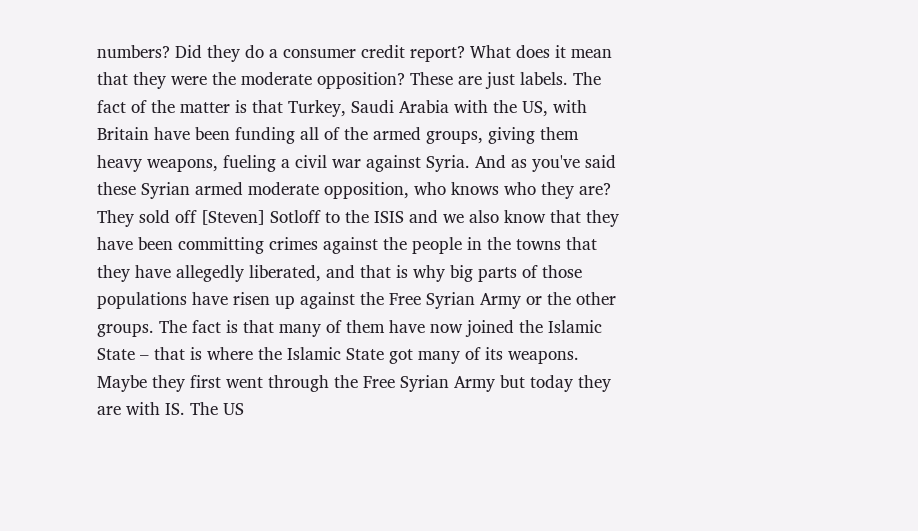numbers? Did they do a consumer credit report? What does it mean that they were the moderate opposition? These are just labels. The fact of the matter is that Turkey, Saudi Arabia with the US, with Britain have been funding all of the armed groups, giving them heavy weapons, fueling a civil war against Syria. And as you've said these Syrian armed moderate opposition, who knows who they are? They sold off [Steven] Sotloff to the ISIS and we also know that they have been committing crimes against the people in the towns that they have allegedly liberated, and that is why big parts of those populations have risen up against the Free Syrian Army or the other groups. The fact is that many of them have now joined the Islamic State – that is where the Islamic State got many of its weapons. Maybe they first went through the Free Syrian Army but today they are with IS. The US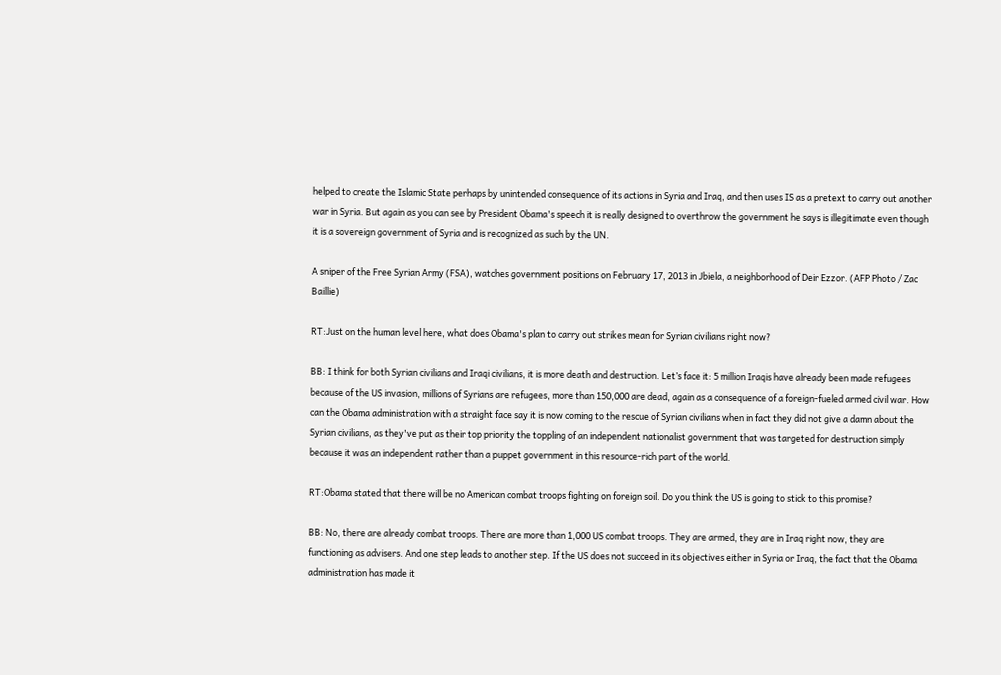helped to create the Islamic State perhaps by unintended consequence of its actions in Syria and Iraq, and then uses IS as a pretext to carry out another war in Syria. But again as you can see by President Obama's speech it is really designed to overthrow the government he says is illegitimate even though it is a sovereign government of Syria and is recognized as such by the UN.

A sniper of the Free Syrian Army (FSA), watches government positions on February 17, 2013 in Jbiela, a neighborhood of Deir Ezzor. (AFP Photo / Zac Baillie)

RT:Just on the human level here, what does Obama's plan to carry out strikes mean for Syrian civilians right now?

BB: I think for both Syrian civilians and Iraqi civilians, it is more death and destruction. Let’s face it: 5 million Iraqis have already been made refugees because of the US invasion, millions of Syrians are refugees, more than 150,000 are dead, again as a consequence of a foreign-fueled armed civil war. How can the Obama administration with a straight face say it is now coming to the rescue of Syrian civilians when in fact they did not give a damn about the Syrian civilians, as they've put as their top priority the toppling of an independent nationalist government that was targeted for destruction simply because it was an independent rather than a puppet government in this resource-rich part of the world.

RT:Obama stated that there will be no American combat troops fighting on foreign soil. Do you think the US is going to stick to this promise?

BB: No, there are already combat troops. There are more than 1,000 US combat troops. They are armed, they are in Iraq right now, they are functioning as advisers. And one step leads to another step. If the US does not succeed in its objectives either in Syria or Iraq, the fact that the Obama administration has made it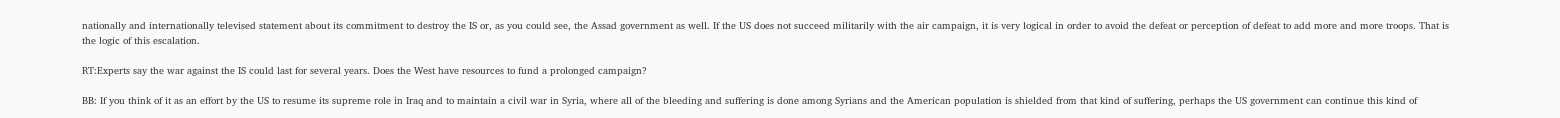nationally and internationally televised statement about its commitment to destroy the IS or, as you could see, the Assad government as well. If the US does not succeed militarily with the air campaign, it is very logical in order to avoid the defeat or perception of defeat to add more and more troops. That is the logic of this escalation.

RT:Experts say the war against the IS could last for several years. Does the West have resources to fund a prolonged campaign?

BB: If you think of it as an effort by the US to resume its supreme role in Iraq and to maintain a civil war in Syria, where all of the bleeding and suffering is done among Syrians and the American population is shielded from that kind of suffering, perhaps the US government can continue this kind of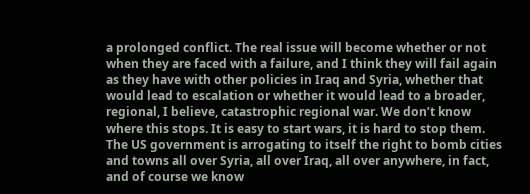a prolonged conflict. The real issue will become whether or not when they are faced with a failure, and I think they will fail again as they have with other policies in Iraq and Syria, whether that would lead to escalation or whether it would lead to a broader, regional, I believe, catastrophic regional war. We don’t know where this stops. It is easy to start wars, it is hard to stop them. The US government is arrogating to itself the right to bomb cities and towns all over Syria, all over Iraq, all over anywhere, in fact, and of course we know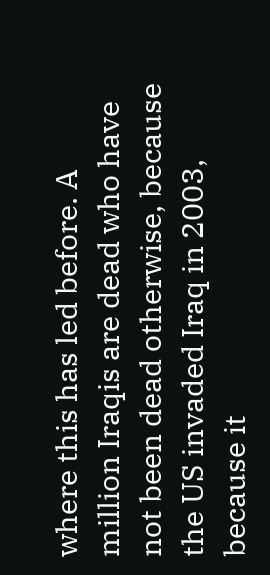where this has led before. A million Iraqis are dead who have not been dead otherwise, because the US invaded Iraq in 2003, because it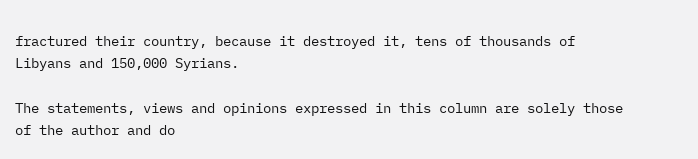fractured their country, because it destroyed it, tens of thousands of Libyans and 150,000 Syrians.

The statements, views and opinions expressed in this column are solely those of the author and do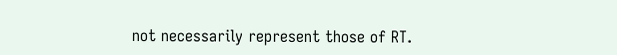not necessarily represent those of RT.